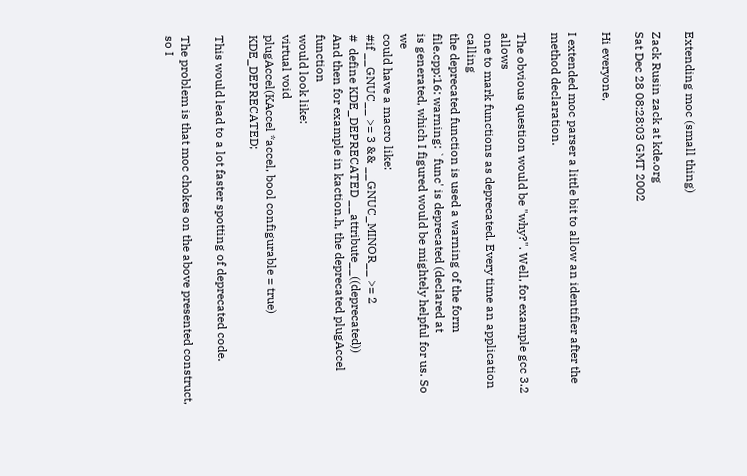Extending moc (small thing)

Zack Rusin zack at kde.org
Sat Dec 28 08:28:03 GMT 2002

Hi everyone,

I extended moc parser a little bit to allow an identifier after the
method declaration.

The obvious question would be "why?". Well, for example gcc 3.2 allows
one to mark functions as deprecated. Every time an application calling
the deprecated function is used a warning of the form
file.cpp:16: warning: `func' is deprecated (declared at
is generated, which I figured would be mightely helpful for us. So we
could have a macro like:
#if __GNUC__ >= 3 && __GNUC_MINOR__ >= 2
#  define KDE_DEPRECATED __attribute__((deprecated))
And then for example in kaction.h, the deprecated plugAccel function
would look like:
virtual void
plugAccel(KAccel *accel, bool configurable = true) KDE_DEPRECATED;

This would lead to a lot faster spotting of deprecated code.

The problem is that moc chokes on the above presented construct, so I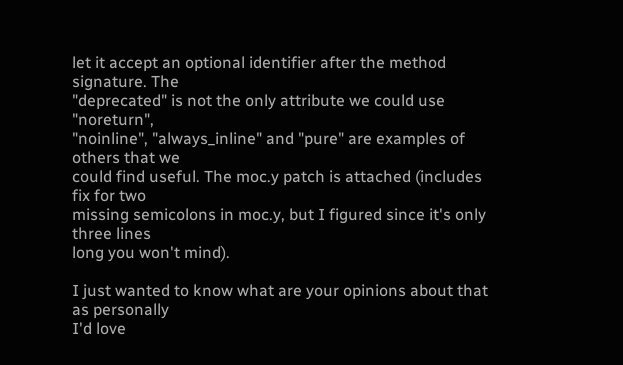let it accept an optional identifier after the method signature. The
"deprecated" is not the only attribute we could use "noreturn",
"noinline", "always_inline" and "pure" are examples of others that we
could find useful. The moc.y patch is attached (includes fix for two
missing semicolons in moc.y, but I figured since it's only three lines
long you won't mind).

I just wanted to know what are your opinions about that as personally
I'd love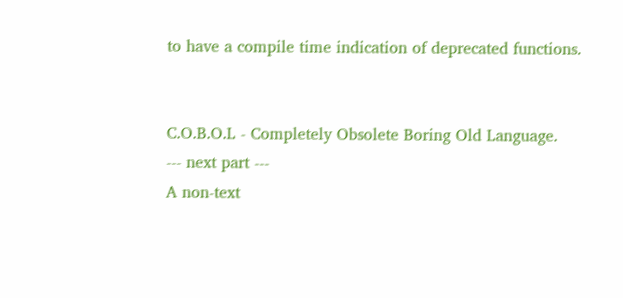to have a compile time indication of deprecated functions.


C.O.B.O.L - Completely Obsolete Boring Old Language.
--- next part ---
A non-text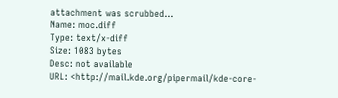attachment was scrubbed...
Name: moc.diff
Type: text/x-diff
Size: 1083 bytes
Desc: not available
URL: <http://mail.kde.org/pipermail/kde-core-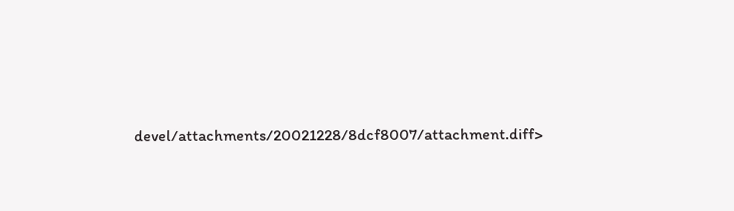devel/attachments/20021228/8dcf8007/attachment.diff>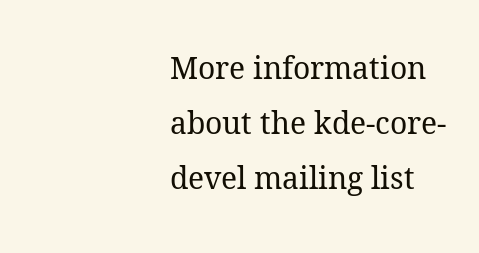More information about the kde-core-devel mailing list